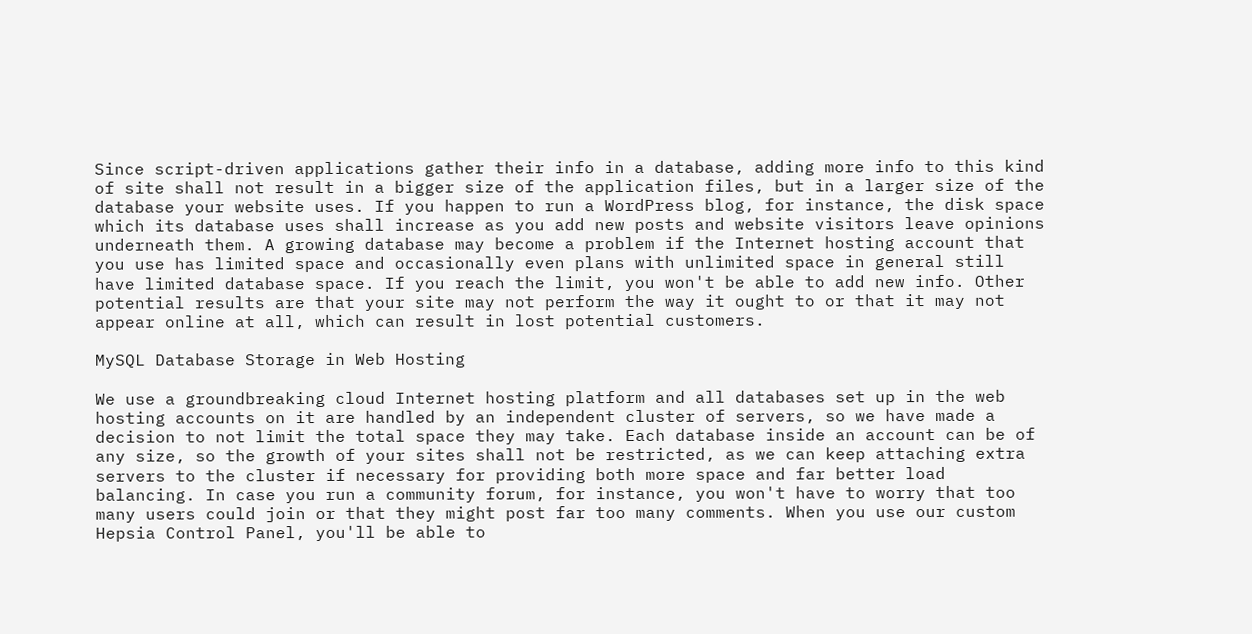Since script-driven applications gather their info in a database, adding more info to this kind of site shall not result in a bigger size of the application files, but in a larger size of the database your website uses. If you happen to run a WordPress blog, for instance, the disk space which its database uses shall increase as you add new posts and website visitors leave opinions underneath them. A growing database may become a problem if the Internet hosting account that you use has limited space and occasionally even plans with unlimited space in general still have limited database space. If you reach the limit, you won't be able to add new info. Other potential results are that your site may not perform the way it ought to or that it may not appear online at all, which can result in lost potential customers.

MySQL Database Storage in Web Hosting

We use a groundbreaking cloud Internet hosting platform and all databases set up in the web hosting accounts on it are handled by an independent cluster of servers, so we have made a decision to not limit the total space they may take. Each database inside an account can be of any size, so the growth of your sites shall not be restricted, as we can keep attaching extra servers to the cluster if necessary for providing both more space and far better load balancing. In case you run a community forum, for instance, you won't have to worry that too many users could join or that they might post far too many comments. When you use our custom Hepsia Control Panel, you'll be able to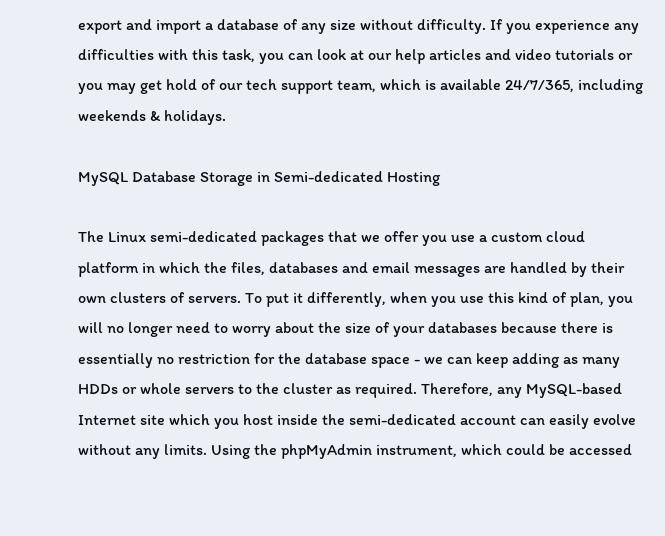export and import a database of any size without difficulty. If you experience any difficulties with this task, you can look at our help articles and video tutorials or you may get hold of our tech support team, which is available 24/7/365, including weekends & holidays.

MySQL Database Storage in Semi-dedicated Hosting

The Linux semi-dedicated packages that we offer you use a custom cloud platform in which the files, databases and email messages are handled by their own clusters of servers. To put it differently, when you use this kind of plan, you will no longer need to worry about the size of your databases because there is essentially no restriction for the database space - we can keep adding as many HDDs or whole servers to the cluster as required. Therefore, any MySQL-based Internet site which you host inside the semi-dedicated account can easily evolve without any limits. Using the phpMyAdmin instrument, which could be accessed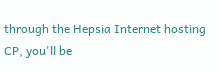through the Hepsia Internet hosting CP, you'll be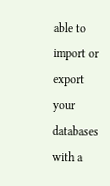able to import or export your databases with a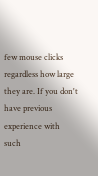few mouse clicks regardless how large they are. If you don't have previous experience with such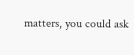matters, you could ask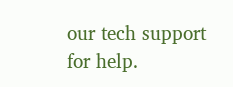our tech support for help.